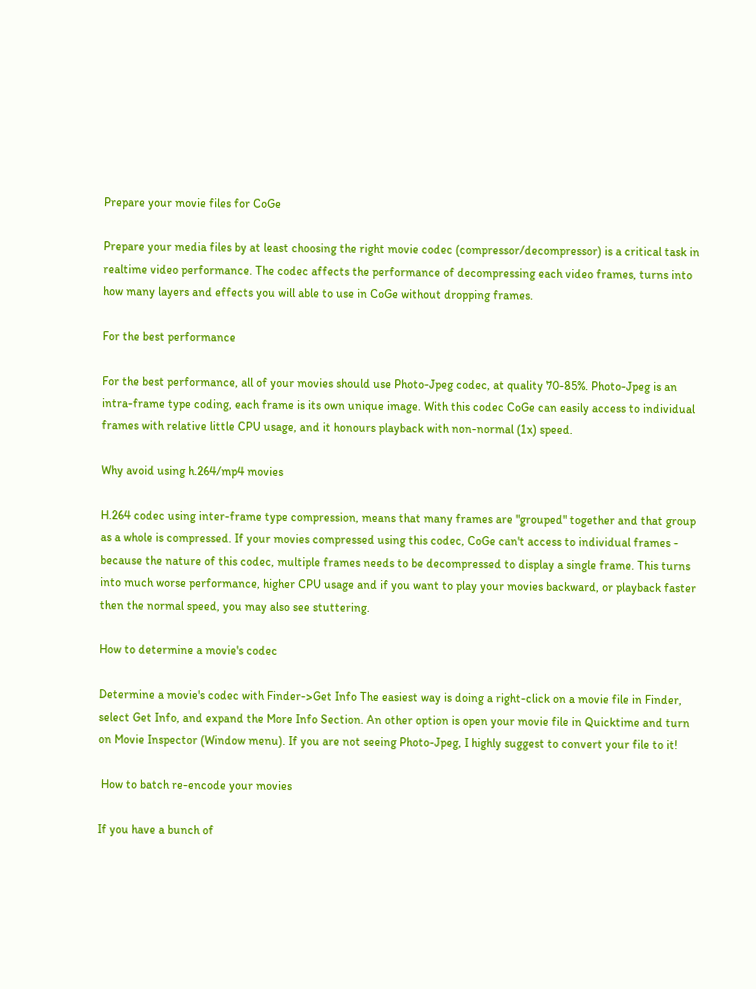Prepare your movie files for CoGe

Prepare your media files by at least choosing the right movie codec (compressor/decompressor) is a critical task in realtime video performance. The codec affects the performance of decompressing each video frames, turns into how many layers and effects you will able to use in CoGe without dropping frames.

For the best performance

For the best performance, all of your movies should use Photo-Jpeg codec, at quality 70-85%. Photo-Jpeg is an intra-frame type coding, each frame is its own unique image. With this codec CoGe can easily access to individual frames with relative little CPU usage, and it honours playback with non-normal (1x) speed.

Why avoid using h.264/mp4 movies

H.264 codec using inter-frame type compression, means that many frames are "grouped" together and that group as a whole is compressed. If your movies compressed using this codec, CoGe can't access to individual frames - because the nature of this codec, multiple frames needs to be decompressed to display a single frame. This turns into much worse performance, higher CPU usage and if you want to play your movies backward, or playback faster then the normal speed, you may also see stuttering.

How to determine a movie's codec

Determine a movie's codec with Finder->Get Info The easiest way is doing a right-click on a movie file in Finder, select Get Info, and expand the More Info Section. An other option is open your movie file in Quicktime and turn on Movie Inspector (Window menu). If you are not seeing Photo-Jpeg, I highly suggest to convert your file to it!

 How to batch re-encode your movies

If you have a bunch of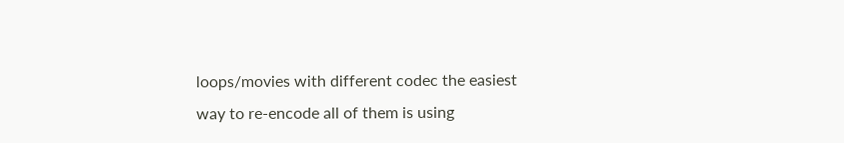loops/movies with different codec the easiest way to re-encode all of them is using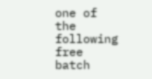one of the following free batch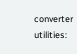converter utilities: